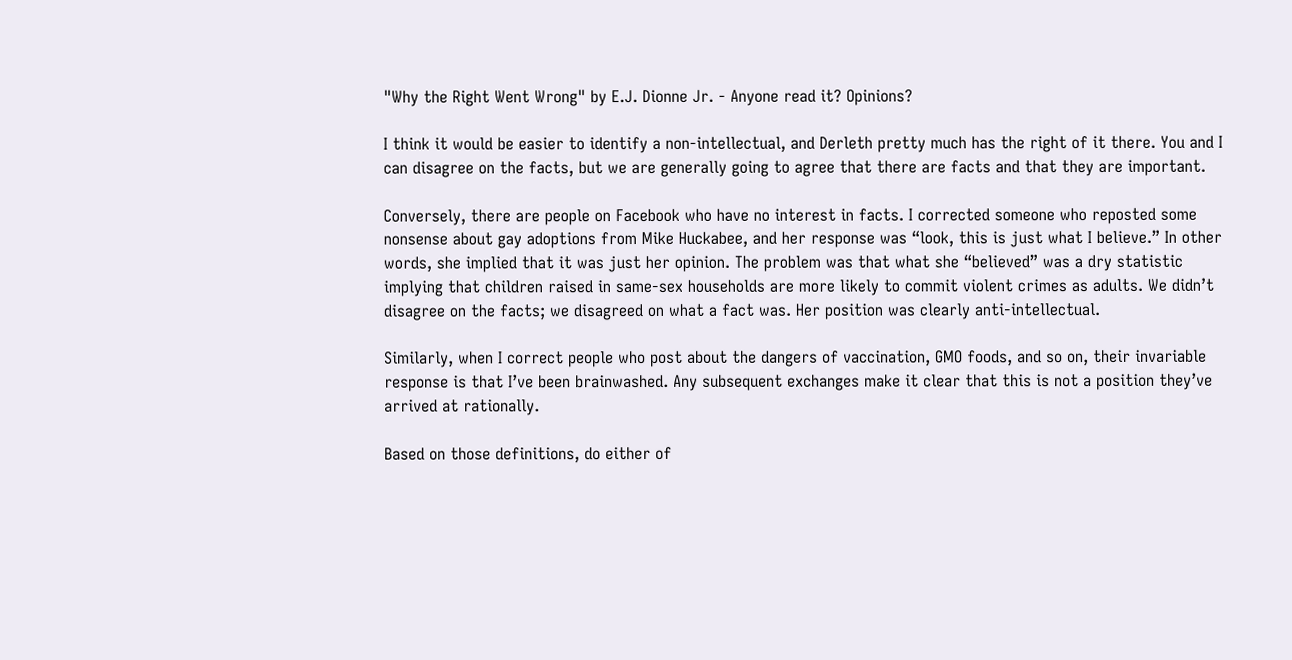"Why the Right Went Wrong" by E.J. Dionne Jr. - Anyone read it? Opinions?

I think it would be easier to identify a non-intellectual, and Derleth pretty much has the right of it there. You and I can disagree on the facts, but we are generally going to agree that there are facts and that they are important.

Conversely, there are people on Facebook who have no interest in facts. I corrected someone who reposted some nonsense about gay adoptions from Mike Huckabee, and her response was “look, this is just what I believe.” In other words, she implied that it was just her opinion. The problem was that what she “believed” was a dry statistic implying that children raised in same-sex households are more likely to commit violent crimes as adults. We didn’t disagree on the facts; we disagreed on what a fact was. Her position was clearly anti-intellectual.

Similarly, when I correct people who post about the dangers of vaccination, GMO foods, and so on, their invariable response is that I’ve been brainwashed. Any subsequent exchanges make it clear that this is not a position they’ve arrived at rationally.

Based on those definitions, do either of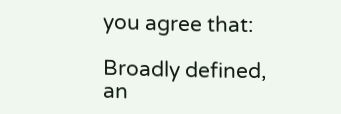you agree that:

Broadly defined, an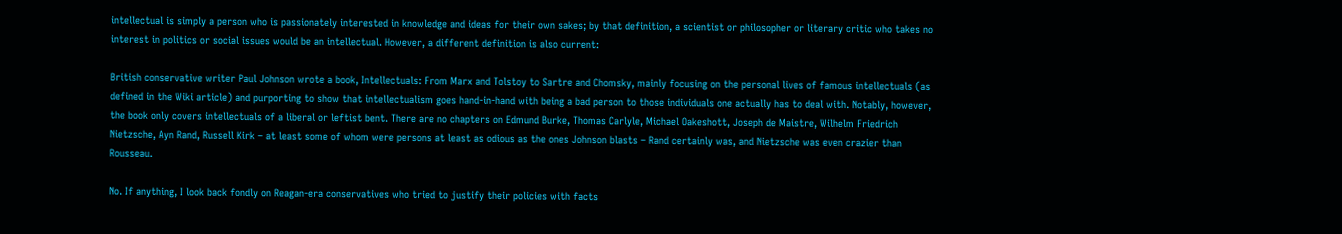intellectual is simply a person who is passionately interested in knowledge and ideas for their own sakes; by that definition, a scientist or philosopher or literary critic who takes no interest in politics or social issues would be an intellectual. However, a different definition is also current:

British conservative writer Paul Johnson wrote a book, Intellectuals: From Marx and Tolstoy to Sartre and Chomsky, mainly focusing on the personal lives of famous intellectuals (as defined in the Wiki article) and purporting to show that intellectualism goes hand-in-hand with being a bad person to those individuals one actually has to deal with. Notably, however, the book only covers intellectuals of a liberal or leftist bent. There are no chapters on Edmund Burke, Thomas Carlyle, Michael Oakeshott, Joseph de Maistre, Wilhelm Friedrich Nietzsche, Ayn Rand, Russell Kirk – at least some of whom were persons at least as odious as the ones Johnson blasts – Rand certainly was, and Nietzsche was even crazier than Rousseau.

No. If anything, I look back fondly on Reagan-era conservatives who tried to justify their policies with facts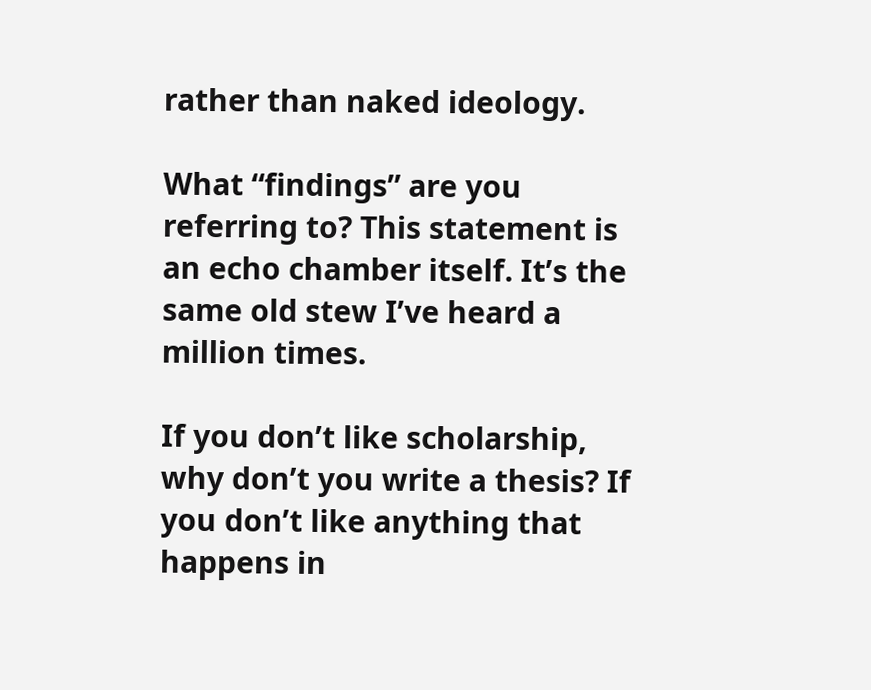rather than naked ideology.

What “findings” are you referring to? This statement is an echo chamber itself. It’s the same old stew I’ve heard a million times.

If you don’t like scholarship, why don’t you write a thesis? If you don’t like anything that happens in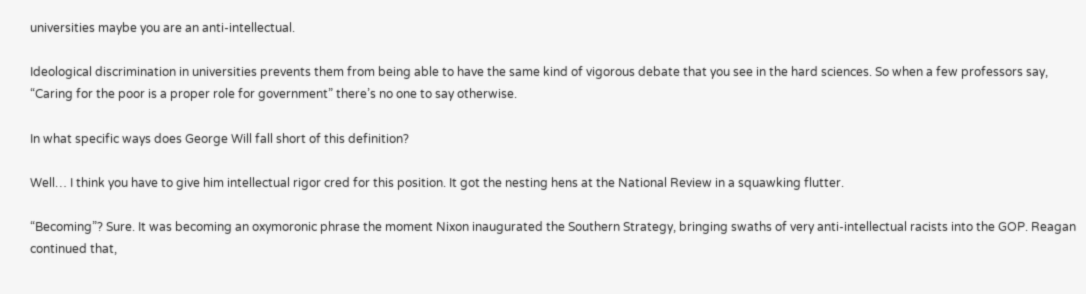universities maybe you are an anti-intellectual.

Ideological discrimination in universities prevents them from being able to have the same kind of vigorous debate that you see in the hard sciences. So when a few professors say, “Caring for the poor is a proper role for government” there’s no one to say otherwise.

In what specific ways does George Will fall short of this definition?

Well… I think you have to give him intellectual rigor cred for this position. It got the nesting hens at the National Review in a squawking flutter.

“Becoming”? Sure. It was becoming an oxymoronic phrase the moment Nixon inaugurated the Southern Strategy, bringing swaths of very anti-intellectual racists into the GOP. Reagan continued that,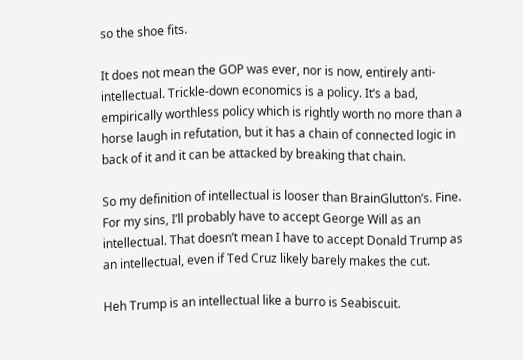so the shoe fits.

It does not mean the GOP was ever, nor is now, entirely anti-intellectual. Trickle-down economics is a policy. It’s a bad, empirically worthless policy which is rightly worth no more than a horse laugh in refutation, but it has a chain of connected logic in back of it and it can be attacked by breaking that chain.

So my definition of intellectual is looser than BrainGlutton’s. Fine. For my sins, I’ll probably have to accept George Will as an intellectual. That doesn’t mean I have to accept Donald Trump as an intellectual, even if Ted Cruz likely barely makes the cut.

Heh Trump is an intellectual like a burro is Seabiscuit.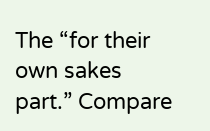The “for their own sakes part.” Compare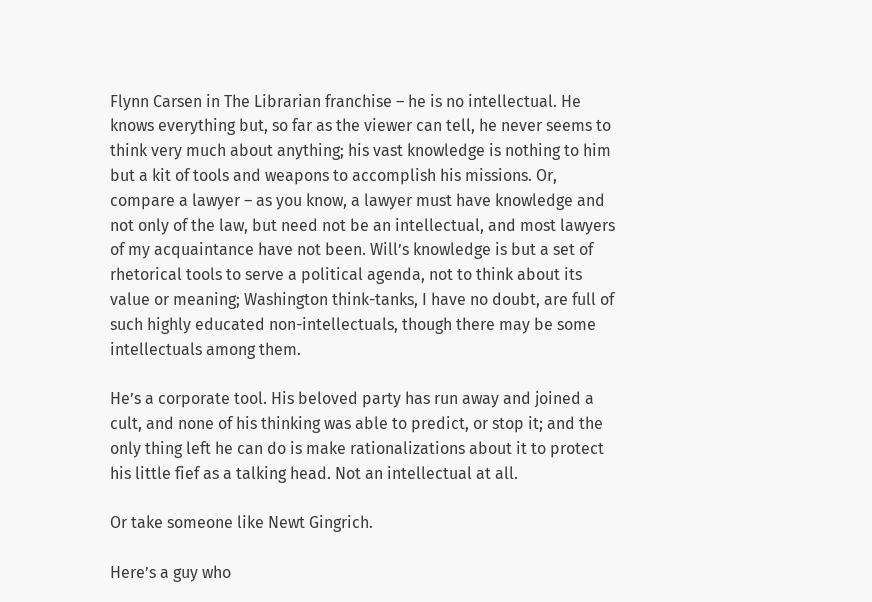Flynn Carsen in The Librarian franchise – he is no intellectual. He knows everything but, so far as the viewer can tell, he never seems to think very much about anything; his vast knowledge is nothing to him but a kit of tools and weapons to accomplish his missions. Or, compare a lawyer – as you know, a lawyer must have knowledge and not only of the law, but need not be an intellectual, and most lawyers of my acquaintance have not been. Will’s knowledge is but a set of rhetorical tools to serve a political agenda, not to think about its value or meaning; Washington think-tanks, I have no doubt, are full of such highly educated non-intellectuals, though there may be some intellectuals among them.

He’s a corporate tool. His beloved party has run away and joined a cult, and none of his thinking was able to predict, or stop it; and the only thing left he can do is make rationalizations about it to protect his little fief as a talking head. Not an intellectual at all.

Or take someone like Newt Gingrich.

Here’s a guy who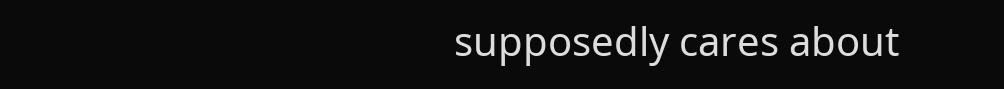supposedly cares about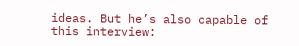ideas. But he’s also capable of this interview: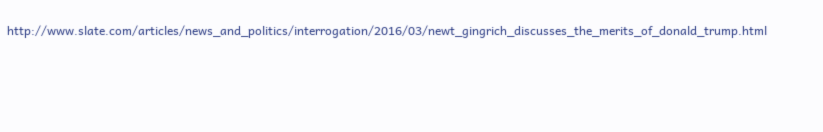http://www.slate.com/articles/news_and_politics/interrogation/2016/03/newt_gingrich_discusses_the_merits_of_donald_trump.html